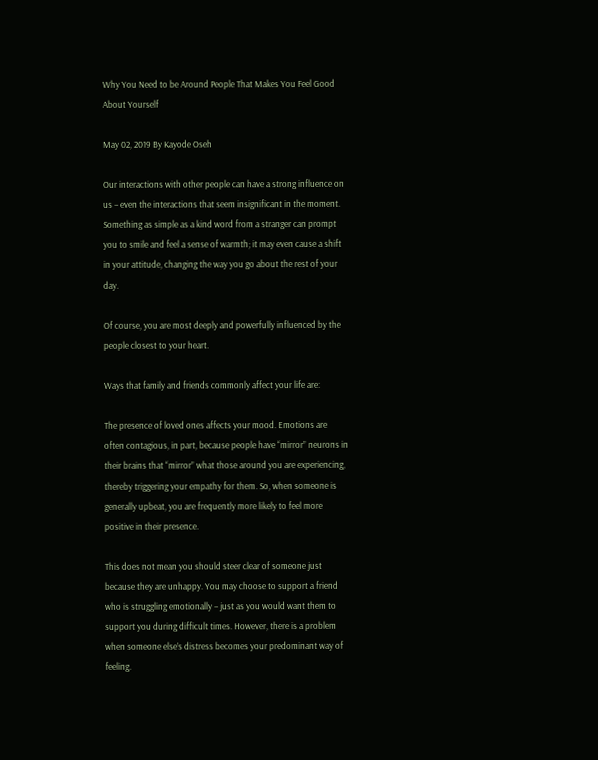Why You Need to be Around People That Makes You Feel Good About Yourself

May 02, 2019 By Kayode Oseh

Our interactions with other people can have a strong influence on us – even the interactions that seem insignificant in the moment. Something as simple as a kind word from a stranger can prompt you to smile and feel a sense of warmth; it may even cause a shift in your attitude, changing the way you go about the rest of your day.

Of course, you are most deeply and powerfully influenced by the people closest to your heart.

Ways that family and friends commonly affect your life are:

The presence of loved ones affects your mood. Emotions are often contagious, in part, because people have “mirror” neurons in their brains that “mirror” what those around you are experiencing, thereby triggering your empathy for them. So, when someone is generally upbeat, you are frequently more likely to feel more positive in their presence.

This does not mean you should steer clear of someone just because they are unhappy. You may choose to support a friend who is struggling emotionally – just as you would want them to support you during difficult times. However, there is a problem when someone else’s distress becomes your predominant way of feeling.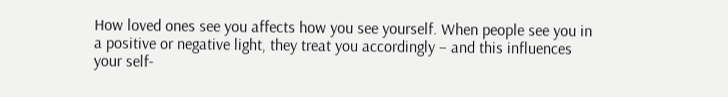How loved ones see you affects how you see yourself. When people see you in a positive or negative light, they treat you accordingly – and this influences your self-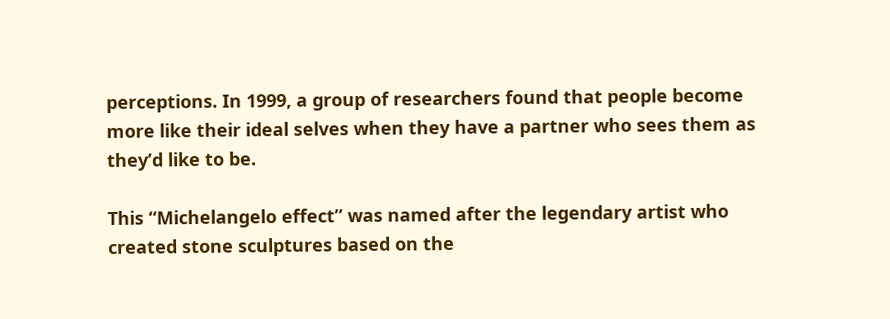perceptions. In 1999, a group of researchers found that people become more like their ideal selves when they have a partner who sees them as they’d like to be.

This “Michelangelo effect” was named after the legendary artist who created stone sculptures based on the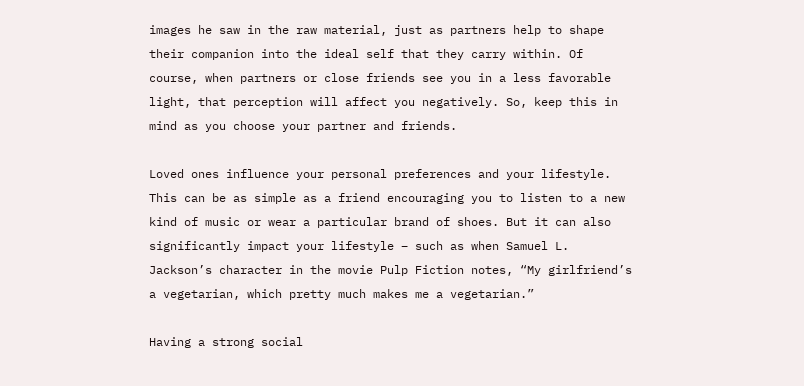images he saw in the raw material, just as partners help to shape their companion into the ideal self that they carry within. Of course, when partners or close friends see you in a less favorable light, that perception will affect you negatively. So, keep this in mind as you choose your partner and friends.

Loved ones influence your personal preferences and your lifestyle. This can be as simple as a friend encouraging you to listen to a new kind of music or wear a particular brand of shoes. But it can also significantly impact your lifestyle – such as when Samuel L. Jackson’s character in the movie Pulp Fiction notes, “My girlfriend’s a vegetarian, which pretty much makes me a vegetarian.”

Having a strong social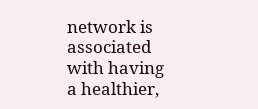network is associated with having a healthier,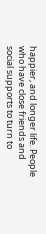happier, and longer life. People who have close friends and social supports to turn to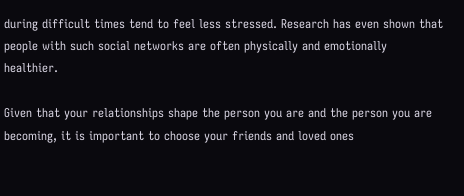during difficult times tend to feel less stressed. Research has even shown that people with such social networks are often physically and emotionally healthier.

Given that your relationships shape the person you are and the person you are becoming, it is important to choose your friends and loved ones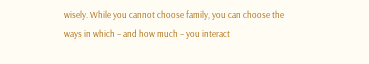wisely. While you cannot choose family, you can choose the ways in which – and how much – you interact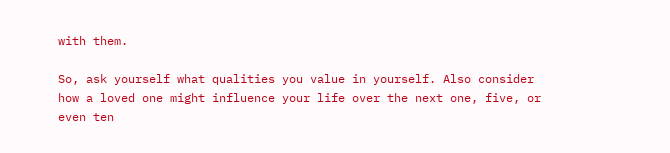with them.

So, ask yourself what qualities you value in yourself. Also consider how a loved one might influence your life over the next one, five, or even ten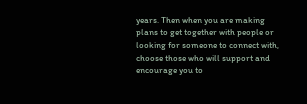years. Then when you are making plans to get together with people or looking for someone to connect with, choose those who will support and encourage you to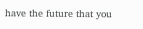have the future that you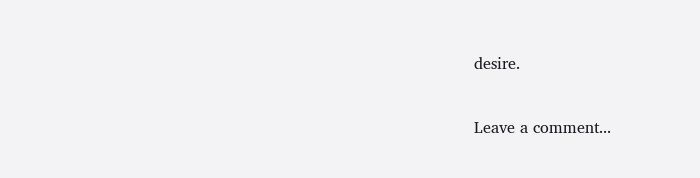desire.

Leave a comment...